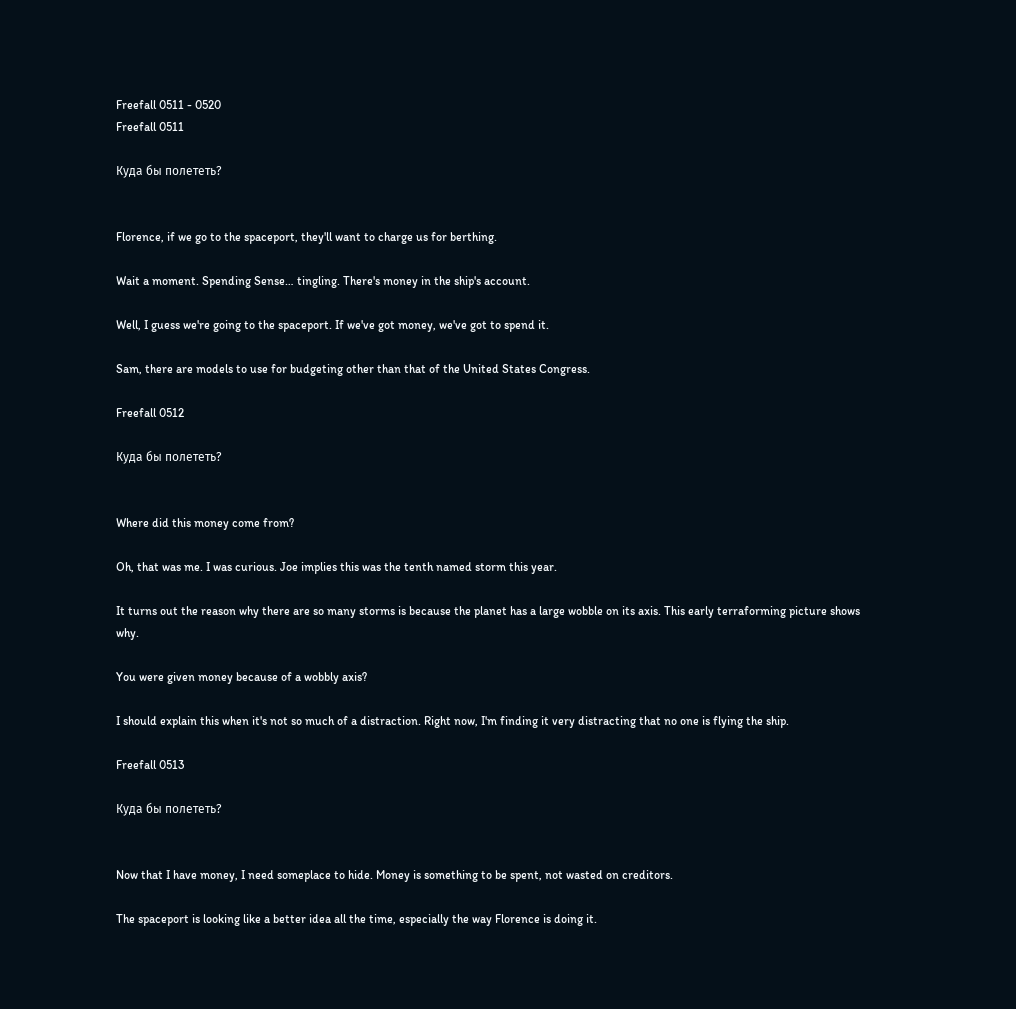Freefall 0511 - 0520
Freefall 0511

Куда бы полететь?


Florence, if we go to the spaceport, they'll want to charge us for berthing.

Wait a moment. Spending Sense… tingling. There's money in the ship's account.

Well, I guess we're going to the spaceport. If we've got money, we've got to spend it.

Sam, there are models to use for budgeting other than that of the United States Congress.

Freefall 0512

Куда бы полететь?


Where did this money come from?

Oh, that was me. I was curious. Joe implies this was the tenth named storm this year.

It turns out the reason why there are so many storms is because the planet has a large wobble on its axis. This early terraforming picture shows why.

You were given money because of a wobbly axis?

I should explain this when it's not so much of a distraction. Right now, I'm finding it very distracting that no one is flying the ship.

Freefall 0513

Куда бы полететь?


Now that I have money, I need someplace to hide. Money is something to be spent, not wasted on creditors.

The spaceport is looking like a better idea all the time, especially the way Florence is doing it.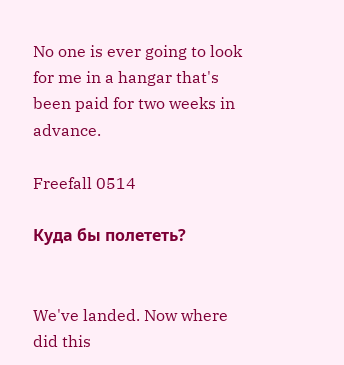No one is ever going to look for me in a hangar that's been paid for two weeks in advance.

Freefall 0514

Куда бы полететь?


We've landed. Now where did this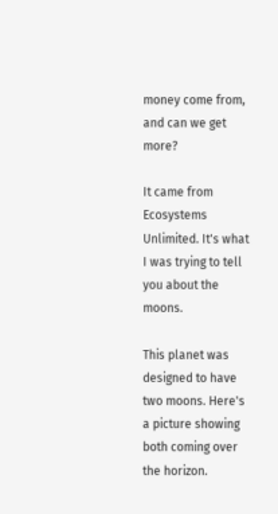money come from, and can we get more?

It came from Ecosystems Unlimited. It's what I was trying to tell you about the moons.

This planet was designed to have two moons. Here's a picture showing both coming over the horizon.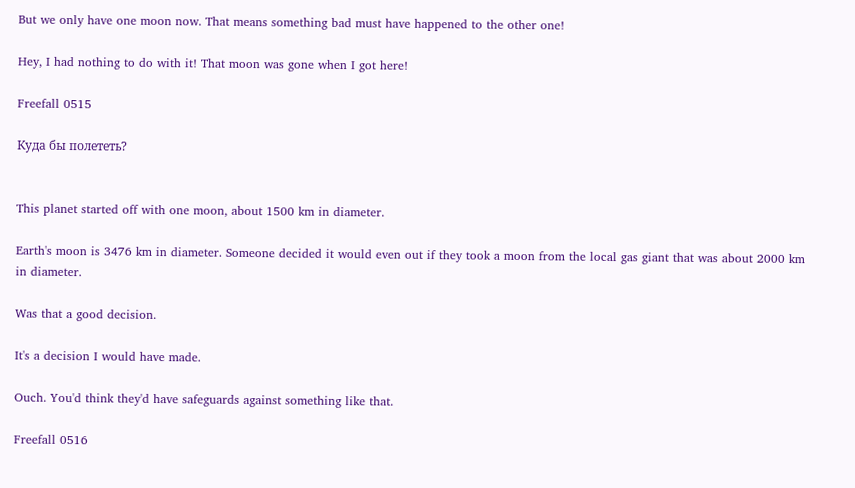But we only have one moon now. That means something bad must have happened to the other one!

Hey, I had nothing to do with it! That moon was gone when I got here!

Freefall 0515

Куда бы полететь?


This planet started off with one moon, about 1500 km in diameter.

Earth's moon is 3476 km in diameter. Someone decided it would even out if they took a moon from the local gas giant that was about 2000 km in diameter.

Was that a good decision.

It's a decision I would have made.

Ouch. You'd think they'd have safeguards against something like that.

Freefall 0516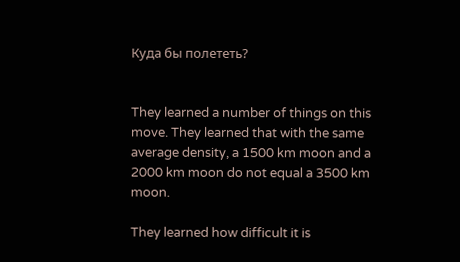Куда бы полететь?


They learned a number of things on this move. They learned that with the same average density, a 1500 km moon and a 2000 km moon do not equal a 3500 km moon.

They learned how difficult it is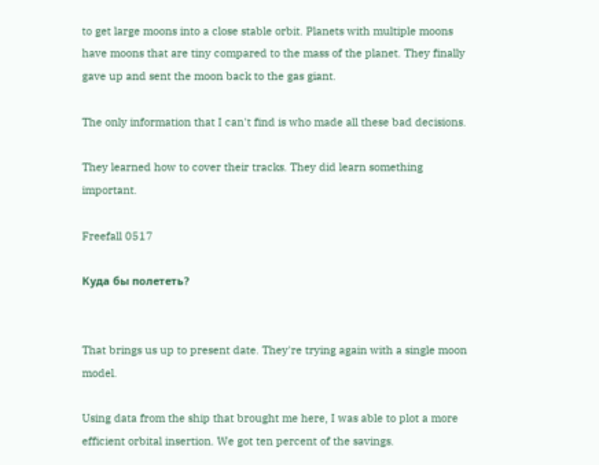to get large moons into a close stable orbit. Planets with multiple moons have moons that are tiny compared to the mass of the planet. They finally gave up and sent the moon back to the gas giant.

The only information that I can't find is who made all these bad decisions.

They learned how to cover their tracks. They did learn something important.

Freefall 0517

Куда бы полететь?


That brings us up to present date. They're trying again with a single moon model.

Using data from the ship that brought me here, I was able to plot a more efficient orbital insertion. We got ten percent of the savings.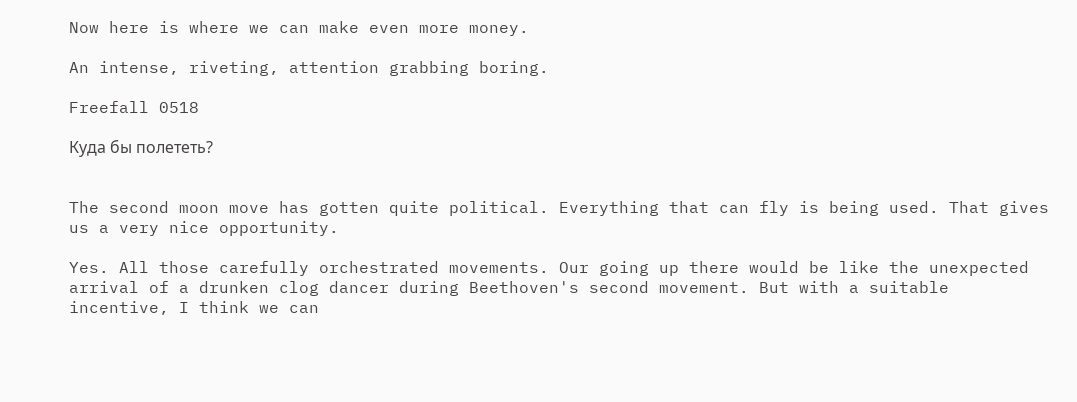Now here is where we can make even more money.

An intense, riveting, attention grabbing boring.

Freefall 0518

Куда бы полететь?


The second moon move has gotten quite political. Everything that can fly is being used. That gives us a very nice opportunity.

Yes. All those carefully orchestrated movements. Our going up there would be like the unexpected arrival of a drunken clog dancer during Beethoven's second movement. But with a suitable incentive, I think we can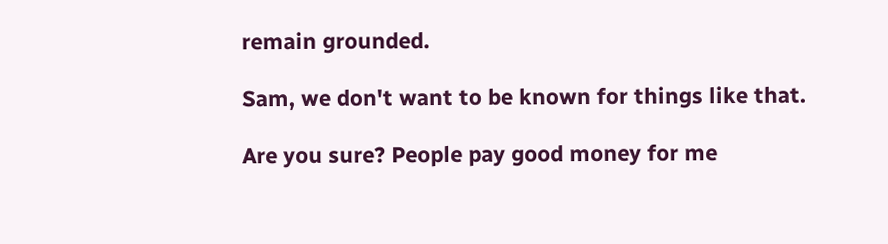remain grounded.

Sam, we don't want to be known for things like that.

Are you sure? People pay good money for me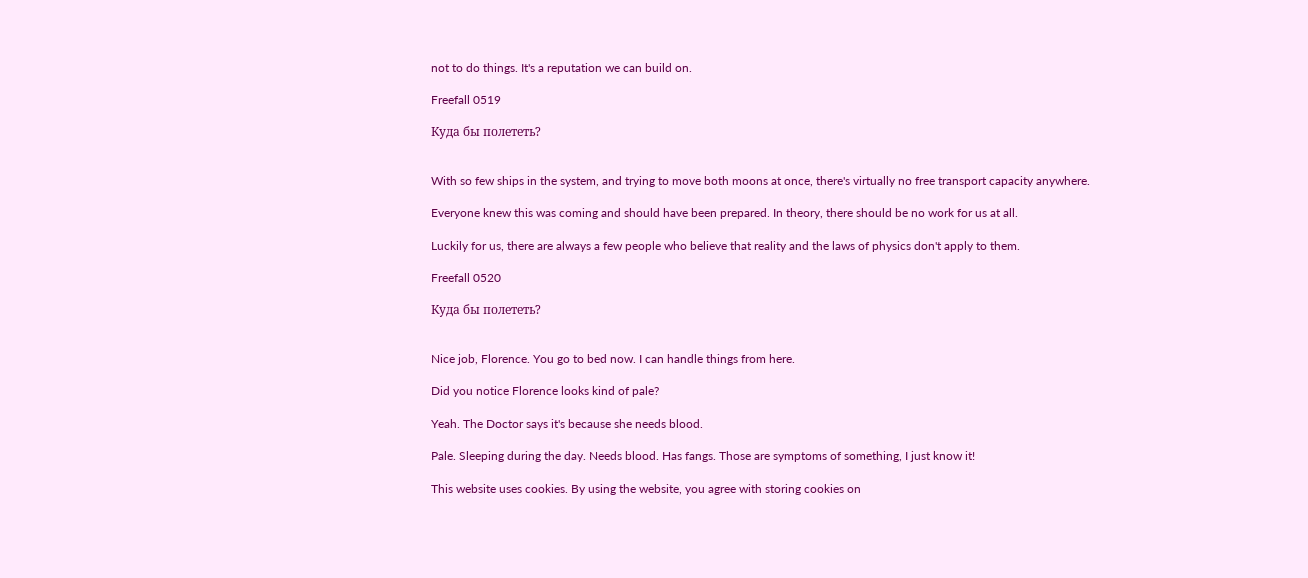not to do things. It's a reputation we can build on.

Freefall 0519

Куда бы полететь?


With so few ships in the system, and trying to move both moons at once, there's virtually no free transport capacity anywhere.

Everyone knew this was coming and should have been prepared. In theory, there should be no work for us at all.

Luckily for us, there are always a few people who believe that reality and the laws of physics don't apply to them.

Freefall 0520

Куда бы полететь?


Nice job, Florence. You go to bed now. I can handle things from here.

Did you notice Florence looks kind of pale?

Yeah. The Doctor says it's because she needs blood.

Pale. Sleeping during the day. Needs blood. Has fangs. Those are symptoms of something, I just know it!

This website uses cookies. By using the website, you agree with storing cookies on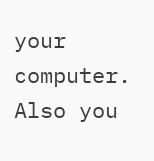your computer. Also you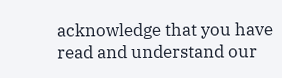acknowledge that you have read and understand our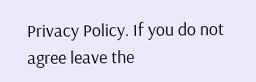Privacy Policy. If you do not agree leave the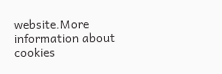website.More information about cookies